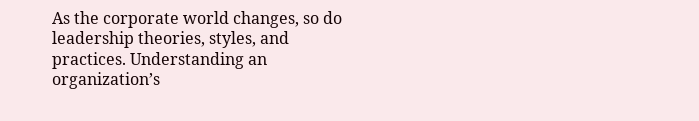As the corporate world changes, so do leadership theories, styles, and practices. Understanding an organization’s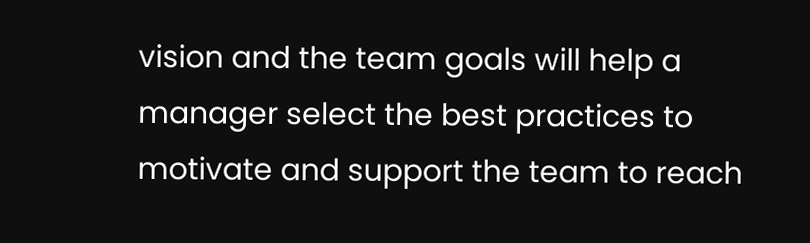vision and the team goals will help a manager select the best practices to motivate and support the team to reach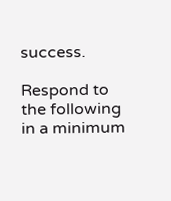success.

Respond to the following in a minimum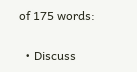of 175 words:

  • Discuss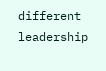different leadership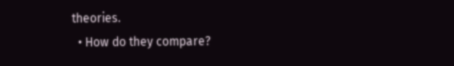theories.
  • How do they compare?